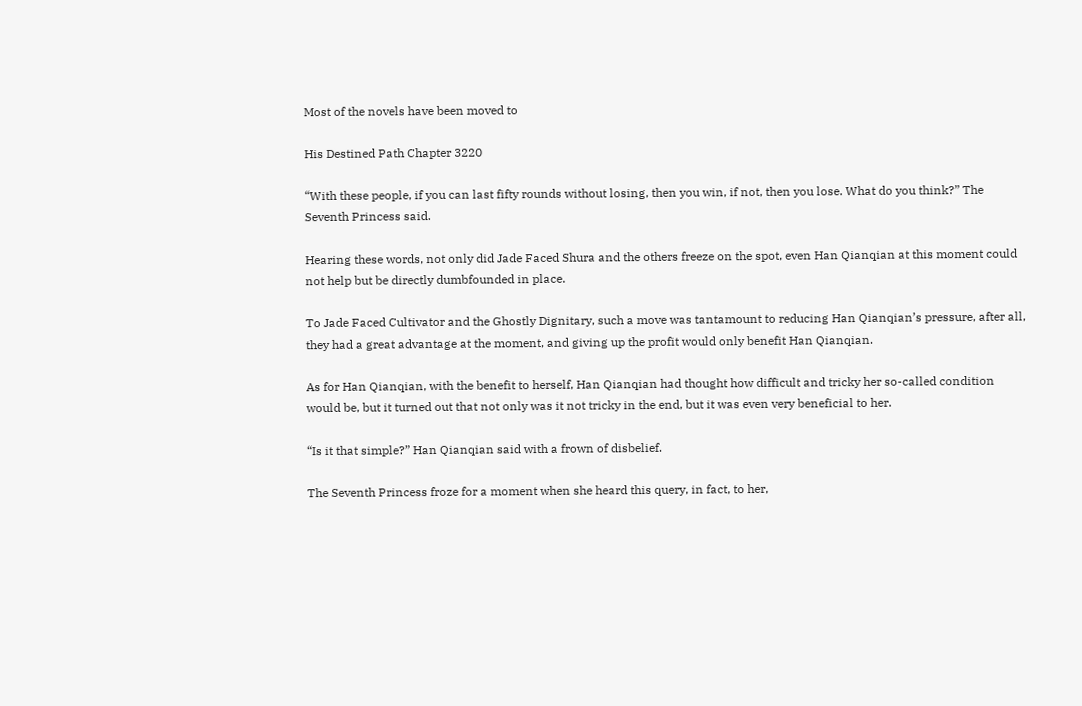Most of the novels have been moved to

His Destined Path Chapter 3220

“With these people, if you can last fifty rounds without losing, then you win, if not, then you lose. What do you think?” The Seventh Princess said.

Hearing these words, not only did Jade Faced Shura and the others freeze on the spot, even Han Qianqian at this moment could not help but be directly dumbfounded in place.

To Jade Faced Cultivator and the Ghostly Dignitary, such a move was tantamount to reducing Han Qianqian’s pressure, after all, they had a great advantage at the moment, and giving up the profit would only benefit Han Qianqian.

As for Han Qianqian, with the benefit to herself, Han Qianqian had thought how difficult and tricky her so-called condition would be, but it turned out that not only was it not tricky in the end, but it was even very beneficial to her.

“Is it that simple?” Han Qianqian said with a frown of disbelief.

The Seventh Princess froze for a moment when she heard this query, in fact, to her,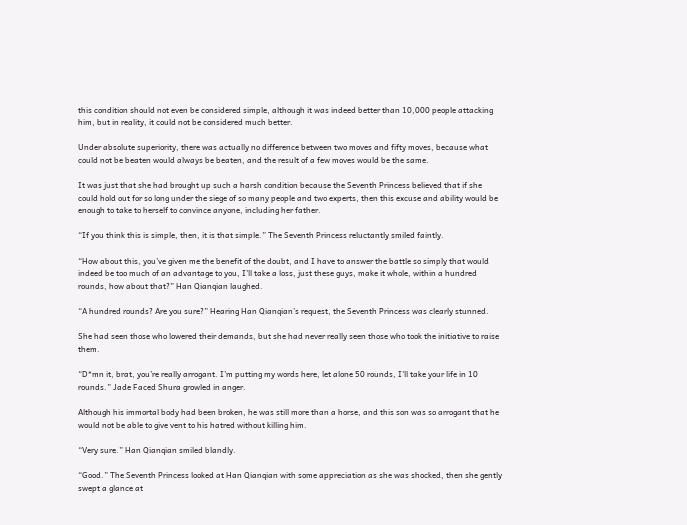this condition should not even be considered simple, although it was indeed better than 10,000 people attacking him, but in reality, it could not be considered much better.

Under absolute superiority, there was actually no difference between two moves and fifty moves, because what could not be beaten would always be beaten, and the result of a few moves would be the same.

It was just that she had brought up such a harsh condition because the Seventh Princess believed that if she could hold out for so long under the siege of so many people and two experts, then this excuse and ability would be enough to take to herself to convince anyone, including her father.

“If you think this is simple, then, it is that simple.” The Seventh Princess reluctantly smiled faintly.

“How about this, you’ve given me the benefit of the doubt, and I have to answer the battle so simply that would indeed be too much of an advantage to you, I’ll take a loss, just these guys, make it whole, within a hundred rounds, how about that?” Han Qianqian laughed.

“A hundred rounds? Are you sure?” Hearing Han Qianqian’s request, the Seventh Princess was clearly stunned.

She had seen those who lowered their demands, but she had never really seen those who took the initiative to raise them.

“D*mn it, brat, you’re really arrogant. I’m putting my words here, let alone 50 rounds, I’ll take your life in 10 rounds.” Jade Faced Shura growled in anger.

Although his immortal body had been broken, he was still more than a horse, and this son was so arrogant that he would not be able to give vent to his hatred without killing him.

“Very sure.” Han Qianqian smiled blandly.

“Good.” The Seventh Princess looked at Han Qianqian with some appreciation as she was shocked, then she gently swept a glance at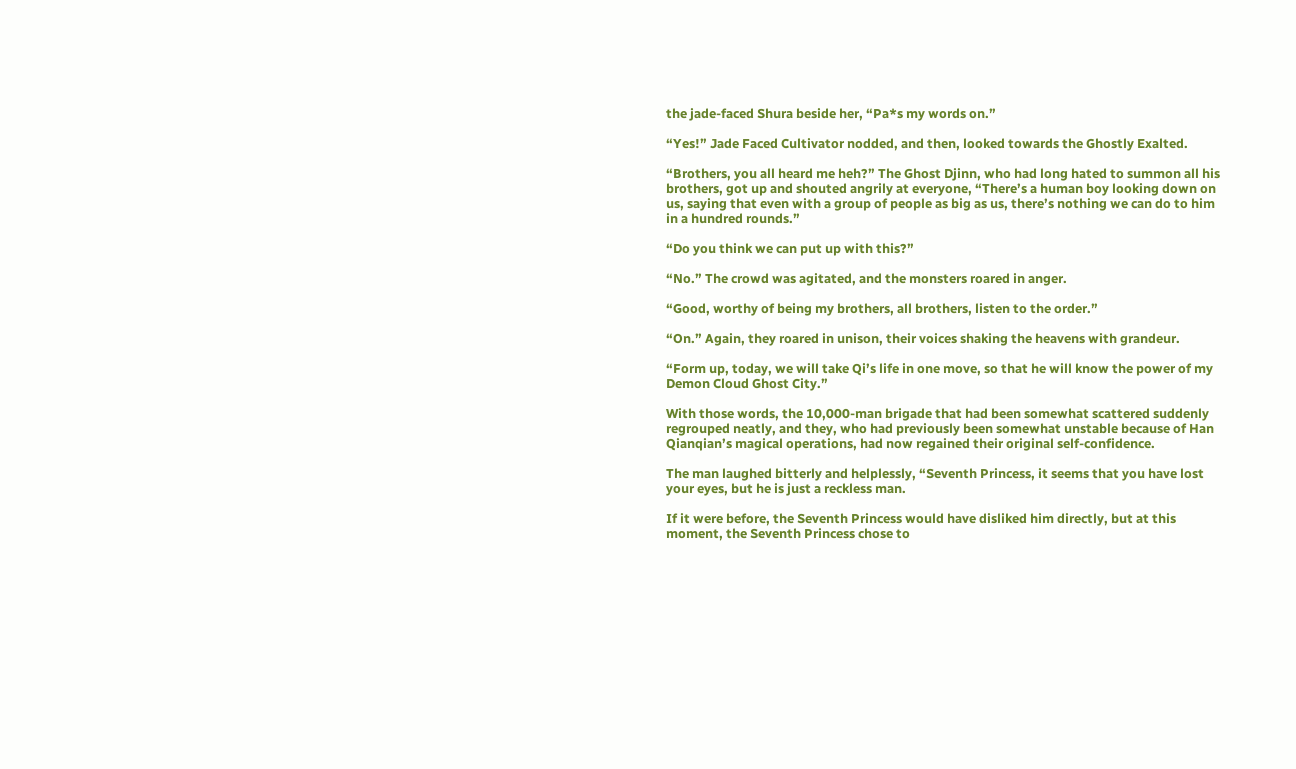the jade-faced Shura beside her, “Pa*s my words on.”

“Yes!” Jade Faced Cultivator nodded, and then, looked towards the Ghostly Exalted.

“Brothers, you all heard me heh?” The Ghost Djinn, who had long hated to summon all his brothers, got up and shouted angrily at everyone, “There’s a human boy looking down on us, saying that even with a group of people as big as us, there’s nothing we can do to him in a hundred rounds.”

“Do you think we can put up with this?”

“No.” The crowd was agitated, and the monsters roared in anger.

“Good, worthy of being my brothers, all brothers, listen to the order.”

“On.” Again, they roared in unison, their voices shaking the heavens with grandeur.

“Form up, today, we will take Qi’s life in one move, so that he will know the power of my Demon Cloud Ghost City.”

With those words, the 10,000-man brigade that had been somewhat scattered suddenly regrouped neatly, and they, who had previously been somewhat unstable because of Han Qianqian’s magical operations, had now regained their original self-confidence.

The man laughed bitterly and helplessly, “Seventh Princess, it seems that you have lost your eyes, but he is just a reckless man.

If it were before, the Seventh Princess would have disliked him directly, but at this moment, the Seventh Princess chose to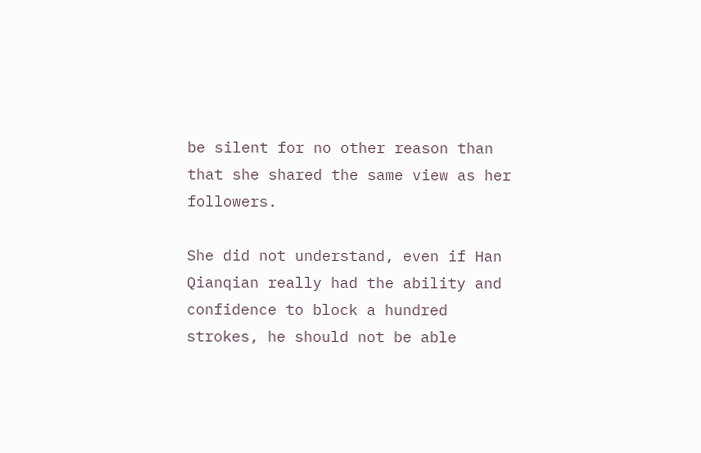be silent for no other reason than that she shared the same view as her followers.

She did not understand, even if Han Qianqian really had the ability and confidence to block a hundred strokes, he should not be able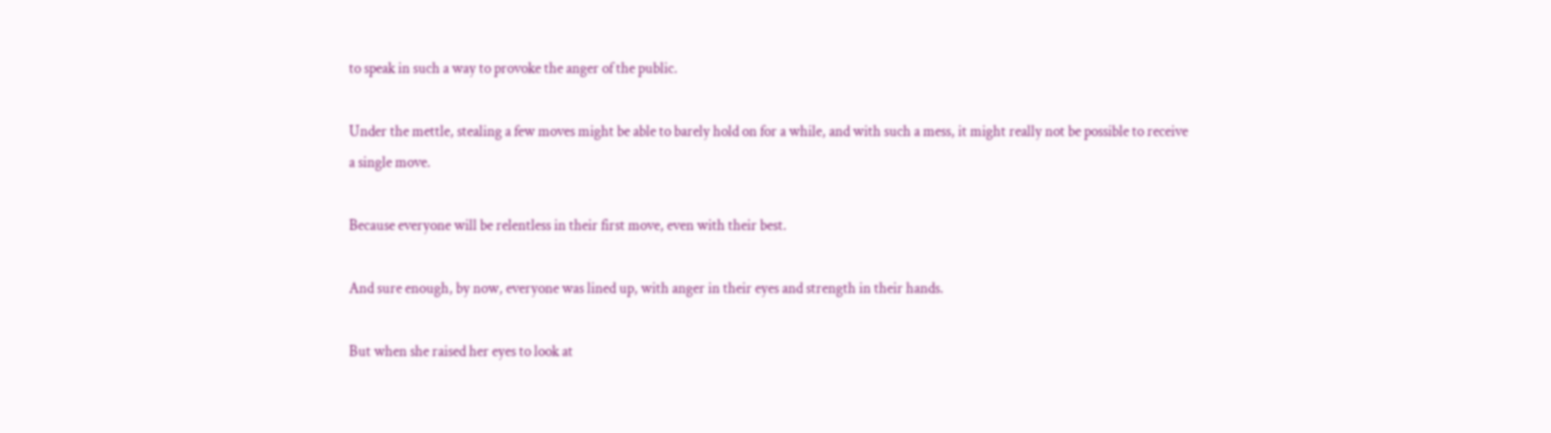to speak in such a way to provoke the anger of the public.

Under the mettle, stealing a few moves might be able to barely hold on for a while, and with such a mess, it might really not be possible to receive a single move.

Because everyone will be relentless in their first move, even with their best.

And sure enough, by now, everyone was lined up, with anger in their eyes and strength in their hands.

But when she raised her eyes to look at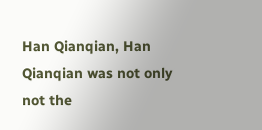Han Qianqian, Han Qianqian was not only not the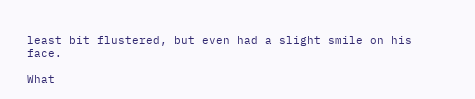least bit flustered, but even had a slight smile on his face.

What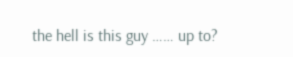the hell is this guy …… up to?